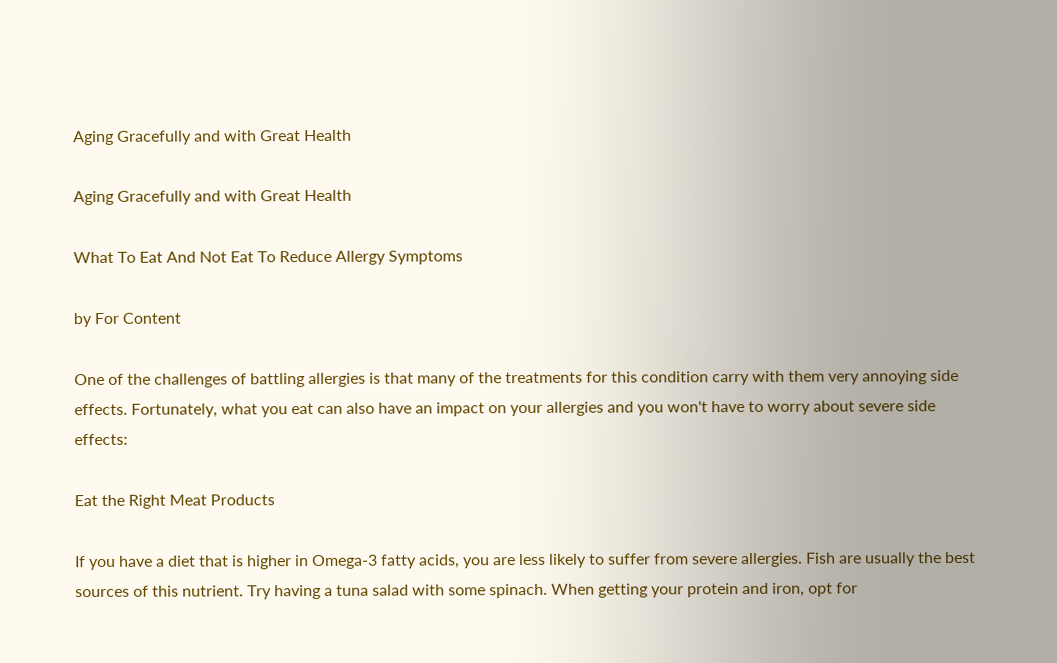Aging Gracefully and with Great Health

Aging Gracefully and with Great Health

What To Eat And Not Eat To Reduce Allergy Symptoms

by For Content

One of the challenges of battling allergies is that many of the treatments for this condition carry with them very annoying side effects. Fortunately, what you eat can also have an impact on your allergies and you won't have to worry about severe side effects:

Eat the Right Meat Products

If you have a diet that is higher in Omega-3 fatty acids, you are less likely to suffer from severe allergies. Fish are usually the best sources of this nutrient. Try having a tuna salad with some spinach. When getting your protein and iron, opt for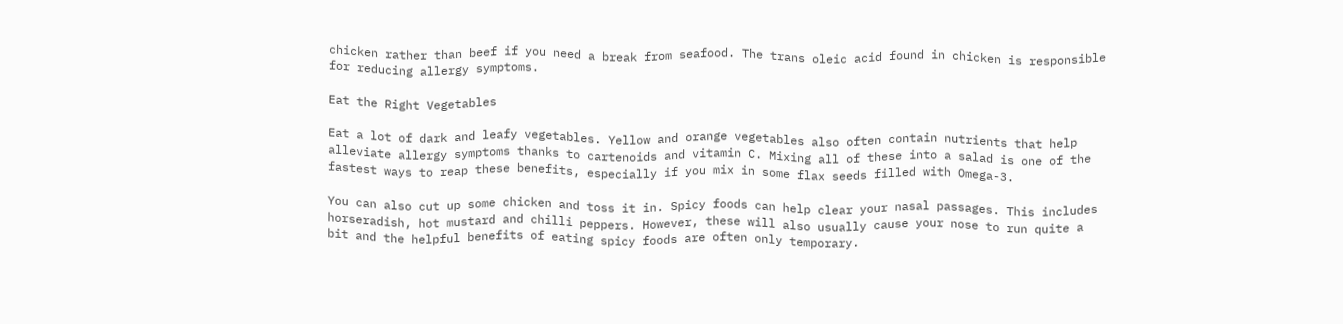chicken rather than beef if you need a break from seafood. The trans oleic acid found in chicken is responsible for reducing allergy symptoms.

Eat the Right Vegetables

Eat a lot of dark and leafy vegetables. Yellow and orange vegetables also often contain nutrients that help alleviate allergy symptoms thanks to cartenoids and vitamin C. Mixing all of these into a salad is one of the fastest ways to reap these benefits, especially if you mix in some flax seeds filled with Omega-3.

You can also cut up some chicken and toss it in. Spicy foods can help clear your nasal passages. This includes horseradish, hot mustard and chilli peppers. However, these will also usually cause your nose to run quite a bit and the helpful benefits of eating spicy foods are often only temporary.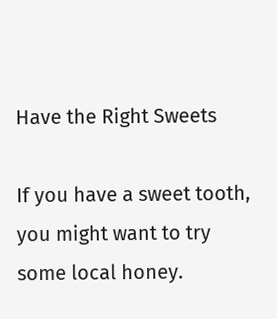Have the Right Sweets

If you have a sweet tooth, you might want to try some local honey.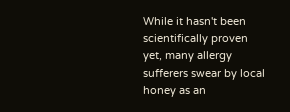While it hasn't been scientifically proven yet, many allergy sufferers swear by local honey as an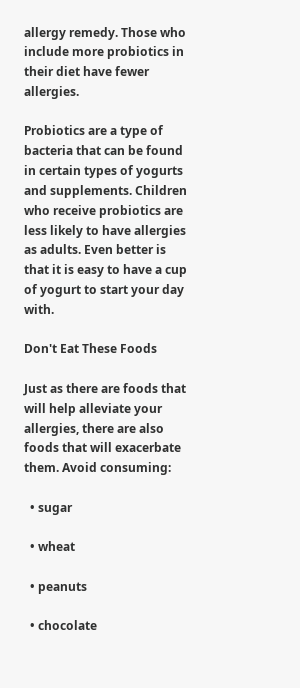allergy remedy. Those who include more probiotics in their diet have fewer allergies.

Probiotics are a type of bacteria that can be found in certain types of yogurts and supplements. Children who receive probiotics are less likely to have allergies as adults. Even better is that it is easy to have a cup of yogurt to start your day with.

Don't Eat These Foods

Just as there are foods that will help alleviate your allergies, there are also foods that will exacerbate them. Avoid consuming:

  • sugar

  • wheat

  • peanuts

  • chocolate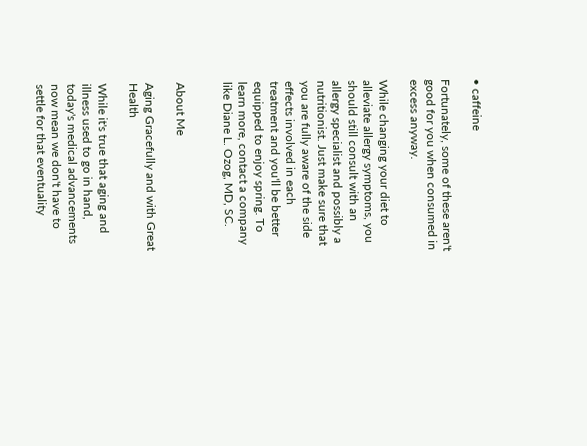• caffeine

Fortunately, some of these aren't good for you when consumed in excess anyway.

While changing your diet to alleviate allergy symptoms, you should still consult with an allergy specialist and possibly a nutritionist. Just make sure that you are fully aware of the side effects involved in each treatment and you'll be better equipped to enjoy spring. To learn more, contact a company like Diane L. Ozog, MD, SC.


About Me

Aging Gracefully and with Great Health

While it's true that aging and illness used to go in hand, today's medical advancements now mean we don't have to settle for that eventuality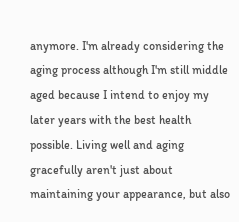anymore. I'm already considering the aging process although I'm still middle aged because I intend to enjoy my later years with the best health possible. Living well and aging gracefully aren't just about maintaining your appearance, but also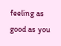feeling as good as you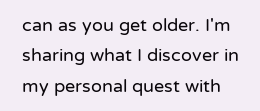can as you get older. I'm sharing what I discover in my personal quest with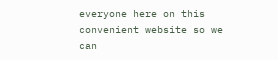everyone here on this convenient website so we can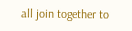all join together to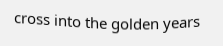cross into the golden years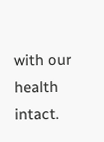with our health intact.